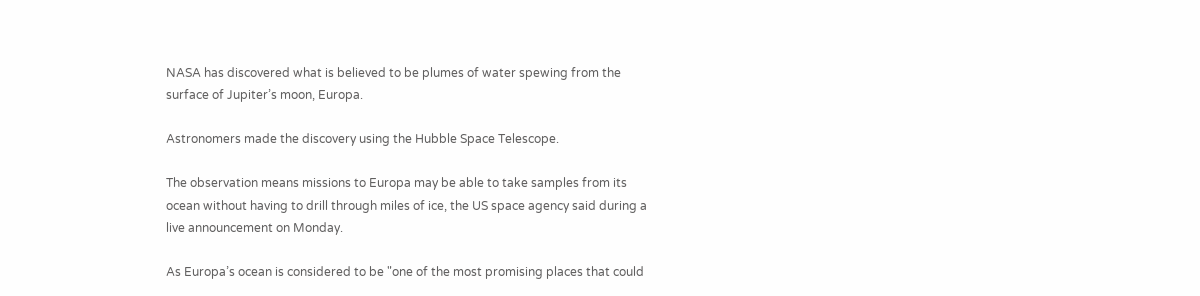NASA has discovered what is believed to be plumes of water spewing from the surface of Jupiter’s moon, Europa.

Astronomers made the discovery using the Hubble Space Telescope.

The observation means missions to Europa may be able to take samples from its ocean without having to drill through miles of ice, the US space agency said during a live announcement on Monday.

As Europa’s ocean is considered to be "one of the most promising places that could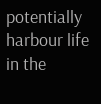potentially harbour life in the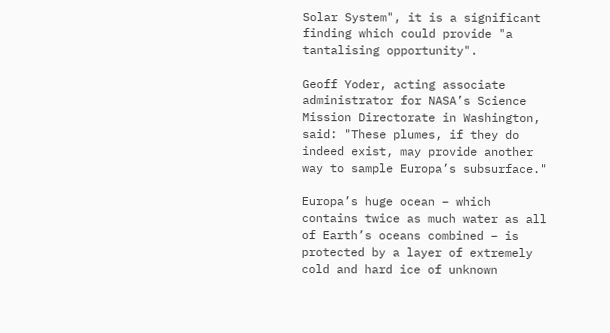Solar System", it is a significant finding which could provide "a tantalising opportunity".

Geoff Yoder, acting associate administrator for NASA’s Science Mission Directorate in Washington, said: "These plumes, if they do indeed exist, may provide another way to sample Europa’s subsurface."

Europa’s huge ocean – which contains twice as much water as all of Earth’s oceans combined – is protected by a layer of extremely cold and hard ice of unknown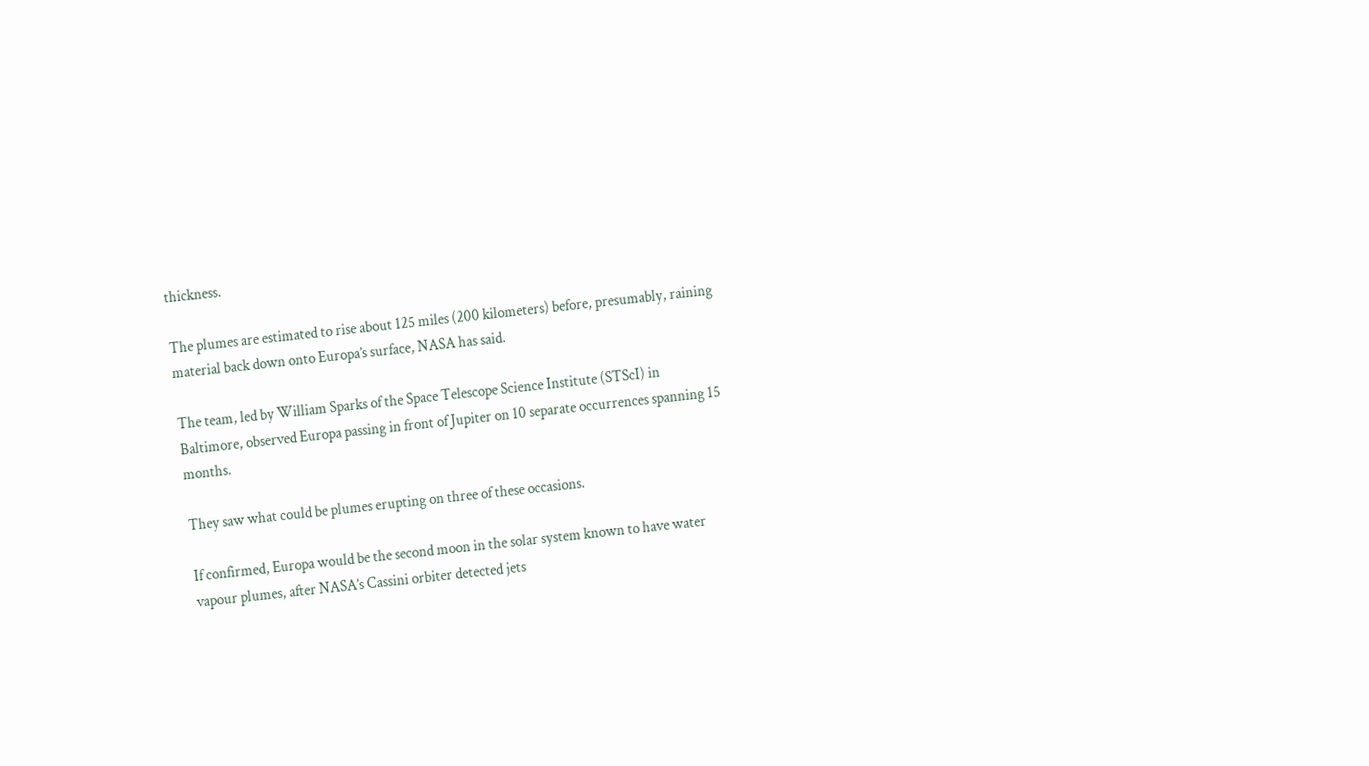thickness.

The plumes are estimated to rise about 125 miles (200 kilometers) before, presumably, raining material back down onto Europa’s surface, NASA has said.

The team, led by William Sparks of the Space Telescope Science Institute (STScI) in Baltimore, observed Europa passing in front of Jupiter on 10 separate occurrences spanning 15 months.

They saw what could be plumes erupting on three of these occasions.

If confirmed, Europa would be the second moon in the solar system known to have water vapour plumes, after NASA’s Cassini orbiter detected jets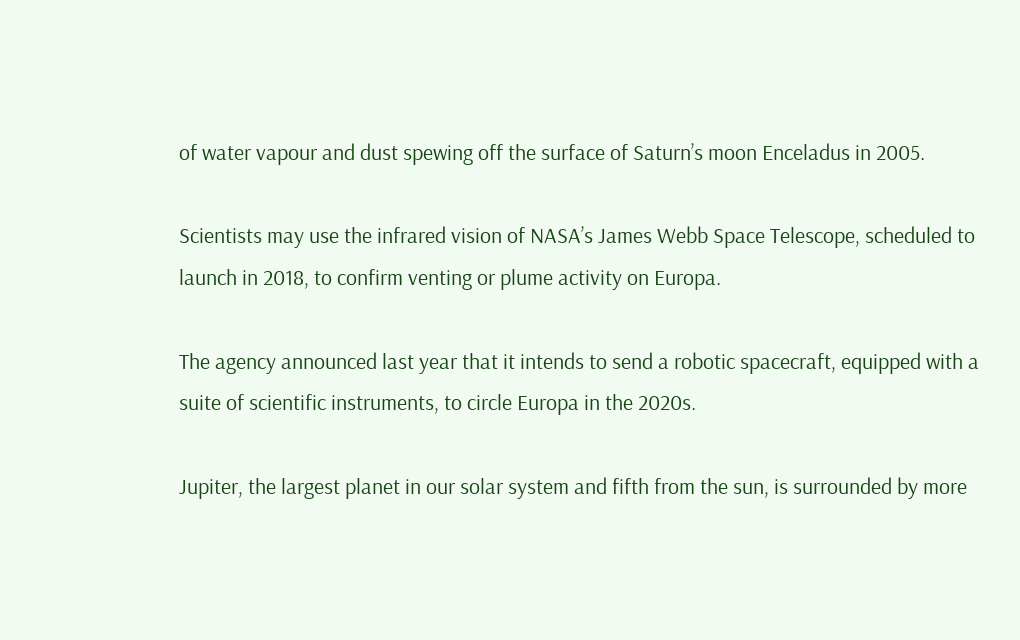of water vapour and dust spewing off the surface of Saturn’s moon Enceladus in 2005.

Scientists may use the infrared vision of NASA’s James Webb Space Telescope, scheduled to launch in 2018, to confirm venting or plume activity on Europa.

The agency announced last year that it intends to send a robotic spacecraft, equipped with a suite of scientific instruments, to circle Europa in the 2020s.

Jupiter, the largest planet in our solar system and fifth from the sun, is surrounded by more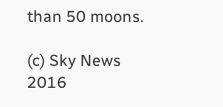than 50 moons.

(c) Sky News 2016